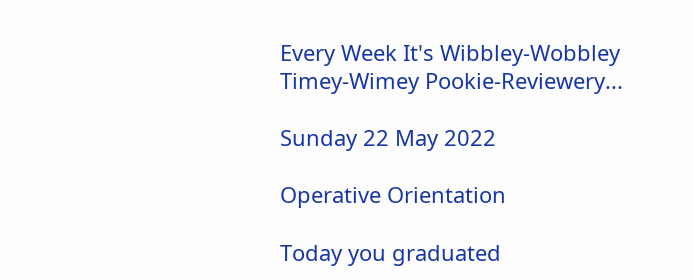Every Week It's Wibbley-Wobbley Timey-Wimey Pookie-Reviewery...

Sunday 22 May 2022

Operative Orientation

Today you graduated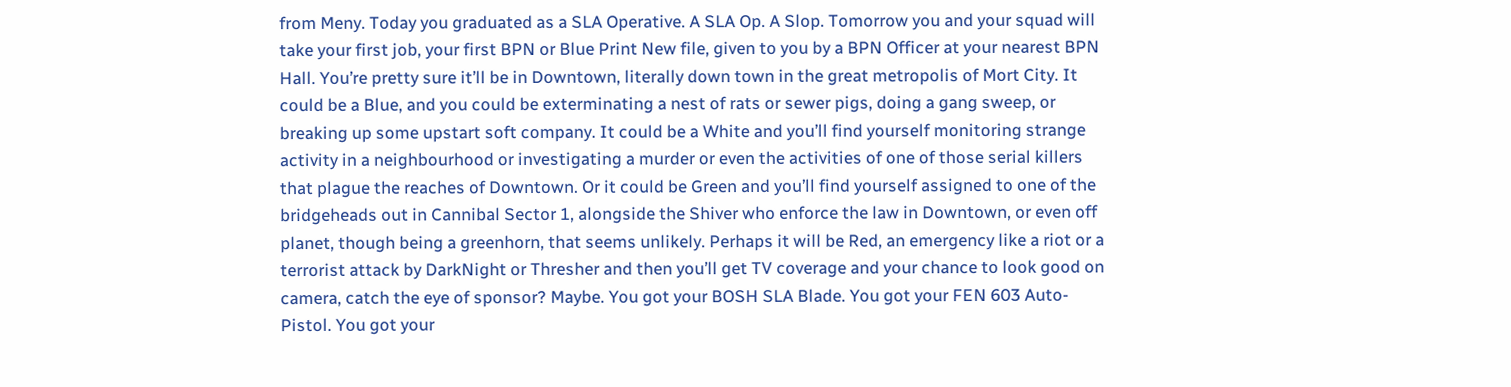from Meny. Today you graduated as a SLA Operative. A SLA Op. A Slop. Tomorrow you and your squad will take your first job, your first BPN or Blue Print New file, given to you by a BPN Officer at your nearest BPN Hall. You’re pretty sure it’ll be in Downtown, literally down town in the great metropolis of Mort City. It could be a Blue, and you could be exterminating a nest of rats or sewer pigs, doing a gang sweep, or breaking up some upstart soft company. It could be a White and you’ll find yourself monitoring strange activity in a neighbourhood or investigating a murder or even the activities of one of those serial killers that plague the reaches of Downtown. Or it could be Green and you’ll find yourself assigned to one of the bridgeheads out in Cannibal Sector 1, alongside the Shiver who enforce the law in Downtown, or even off planet, though being a greenhorn, that seems unlikely. Perhaps it will be Red, an emergency like a riot or a terrorist attack by DarkNight or Thresher and then you’ll get TV coverage and your chance to look good on camera, catch the eye of sponsor? Maybe. You got your BOSH SLA Blade. You got your FEN 603 Auto-Pistol. You got your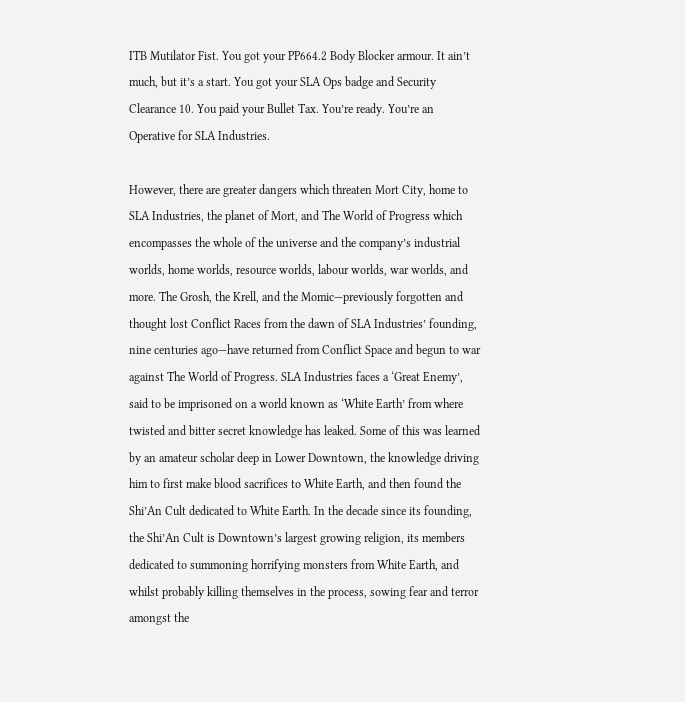ITB Mutilator Fist. You got your PP664.2 Body Blocker armour. It ain’t much, but it’s a start. You got your SLA Ops badge and Security Clearance 10. You paid your Bullet Tax. You’re ready. You’re an Operative for SLA Industries.

However, there are greater dangers which threaten Mort City, home to SLA Industries, the planet of Mort, and The World of Progress which encompasses the whole of the universe and the company’s industrial worlds, home worlds, resource worlds, labour worlds, war worlds, and more. The Grosh, the Krell, and the Momic—previously forgotten and thought lost Conflict Races from the dawn of SLA Industries’ founding, nine centuries ago—have returned from Conflict Space and begun to war against The World of Progress. SLA Industries faces a ‘Great Enemy’, said to be imprisoned on a world known as ‘White Earth’ from where twisted and bitter secret knowledge has leaked. Some of this was learned by an amateur scholar deep in Lower Downtown, the knowledge driving him to first make blood sacrifices to White Earth, and then found the Shi’An Cult dedicated to White Earth. In the decade since its founding, the Shi’An Cult is Downtown’s largest growing religion, its members dedicated to summoning horrifying monsters from White Earth, and whilst probably killing themselves in the process, sowing fear and terror amongst the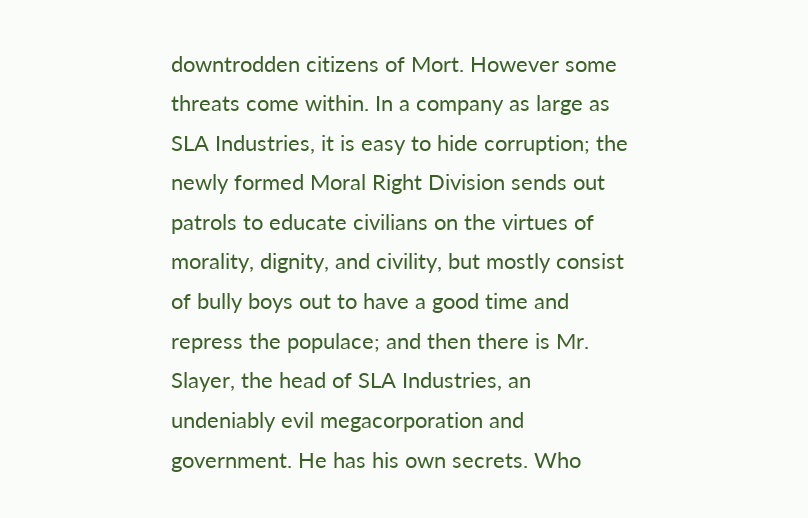downtrodden citizens of Mort. However some threats come within. In a company as large as SLA Industries, it is easy to hide corruption; the newly formed Moral Right Division sends out patrols to educate civilians on the virtues of morality, dignity, and civility, but mostly consist of bully boys out to have a good time and repress the populace; and then there is Mr. Slayer, the head of SLA Industries, an undeniably evil megacorporation and government. He has his own secrets. Who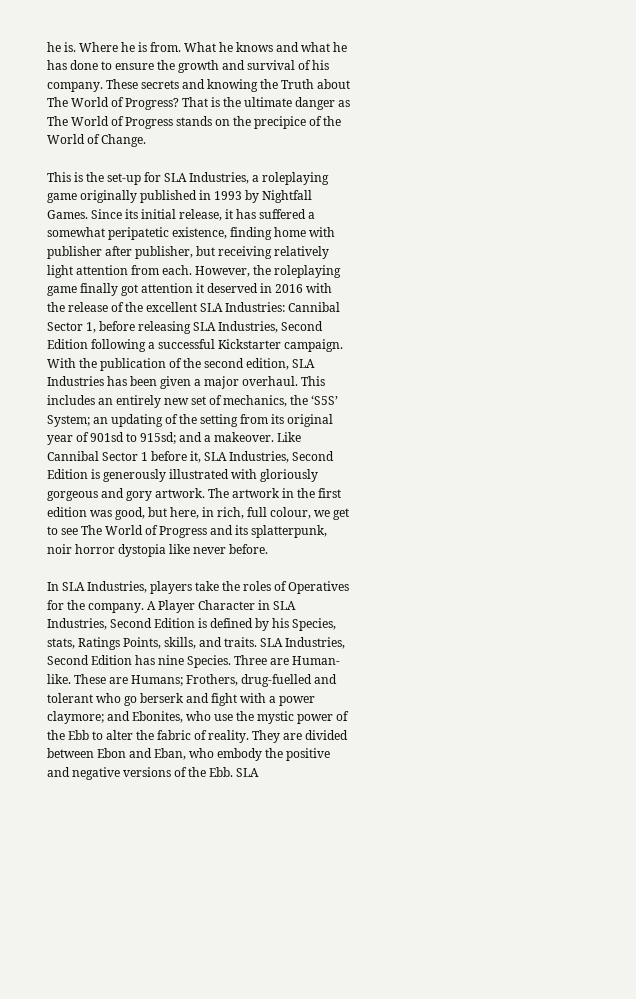he is. Where he is from. What he knows and what he has done to ensure the growth and survival of his company. These secrets and knowing the Truth about The World of Progress? That is the ultimate danger as The World of Progress stands on the precipice of the World of Change.

This is the set-up for SLA Industries, a roleplaying game originally published in 1993 by Nightfall Games. Since its initial release, it has suffered a somewhat peripatetic existence, finding home with publisher after publisher, but receiving relatively light attention from each. However, the roleplaying game finally got attention it deserved in 2016 with the release of the excellent SLA Industries: Cannibal Sector 1, before releasing SLA Industries, Second Edition following a successful Kickstarter campaign. With the publication of the second edition, SLA Industries has been given a major overhaul. This includes an entirely new set of mechanics, the ‘S5S’ System; an updating of the setting from its original year of 901sd to 915sd; and a makeover. Like Cannibal Sector 1 before it, SLA Industries, Second Edition is generously illustrated with gloriously gorgeous and gory artwork. The artwork in the first edition was good, but here, in rich, full colour, we get to see The World of Progress and its splatterpunk, noir horror dystopia like never before.

In SLA Industries, players take the roles of Operatives for the company. A Player Character in SLA Industries, Second Edition is defined by his Species, stats, Ratings Points, skills, and traits. SLA Industries, Second Edition has nine Species. Three are Human-like. These are Humans; Frothers, drug-fuelled and tolerant who go berserk and fight with a power claymore; and Ebonites, who use the mystic power of the Ebb to alter the fabric of reality. They are divided between Ebon and Eban, who embody the positive and negative versions of the Ebb. SLA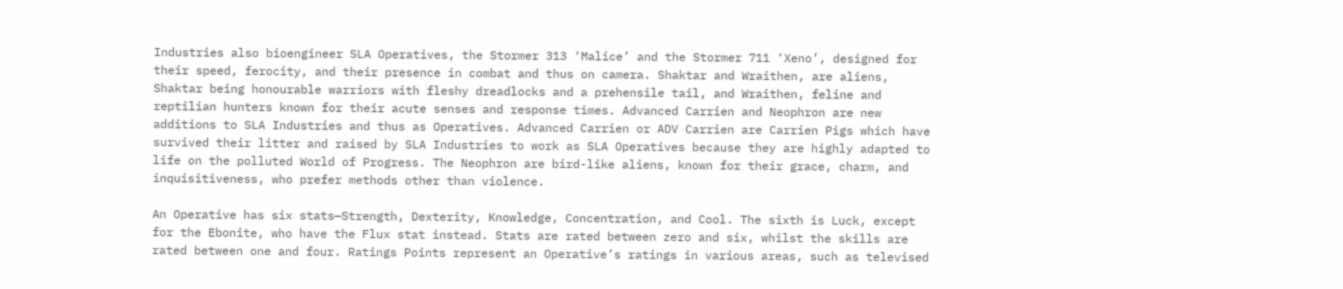Industries also bioengineer SLA Operatives, the Stormer 313 ‘Malice’ and the Stormer 711 ‘Xeno’, designed for their speed, ferocity, and their presence in combat and thus on camera. Shaktar and Wraithen, are aliens, Shaktar being honourable warriors with fleshy dreadlocks and a prehensile tail, and Wraithen, feline and reptilian hunters known for their acute senses and response times. Advanced Carrien and Neophron are new additions to SLA Industries and thus as Operatives. Advanced Carrien or ADV Carrien are Carrien Pigs which have survived their litter and raised by SLA Industries to work as SLA Operatives because they are highly adapted to life on the polluted World of Progress. The Neophron are bird-like aliens, known for their grace, charm, and inquisitiveness, who prefer methods other than violence.

An Operative has six stats—Strength, Dexterity, Knowledge, Concentration, and Cool. The sixth is Luck, except for the Ebonite, who have the Flux stat instead. Stats are rated between zero and six, whilst the skills are rated between one and four. Ratings Points represent an Operative’s ratings in various areas, such as televised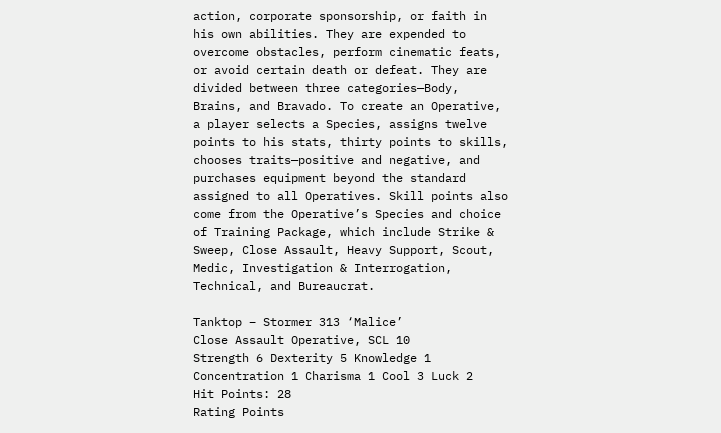action, corporate sponsorship, or faith in his own abilities. They are expended to overcome obstacles, perform cinematic feats, or avoid certain death or defeat. They are divided between three categories—Body, Brains, and Bravado. To create an Operative, a player selects a Species, assigns twelve points to his stats, thirty points to skills, chooses traits—positive and negative, and purchases equipment beyond the standard assigned to all Operatives. Skill points also come from the Operative’s Species and choice of Training Package, which include Strike & Sweep, Close Assault, Heavy Support, Scout, Medic, Investigation & Interrogation, Technical, and Bureaucrat.

Tanktop – Stormer 313 ‘Malice’
Close Assault Operative, SCL 10
Strength 6 Dexterity 5 Knowledge 1 Concentration 1 Charisma 1 Cool 3 Luck 2
Hit Points: 28
Rating Points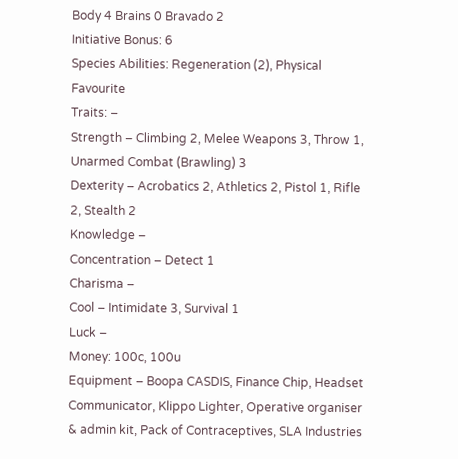Body 4 Brains 0 Bravado 2
Initiative Bonus: 6
Species Abilities: Regeneration (2), Physical Favourite
Traits: –
Strength – Climbing 2, Melee Weapons 3, Throw 1, Unarmed Combat (Brawling) 3
Dexterity – Acrobatics 2, Athletics 2, Pistol 1, Rifle 2, Stealth 2
Knowledge –
Concentration – Detect 1
Charisma –
Cool – Intimidate 3, Survival 1
Luck –
Money: 100c, 100u
Equipment – Boopa CASDIS, Finance Chip, Headset Communicator, Klippo Lighter, Operative organiser & admin kit, Pack of Contraceptives, SLA Industries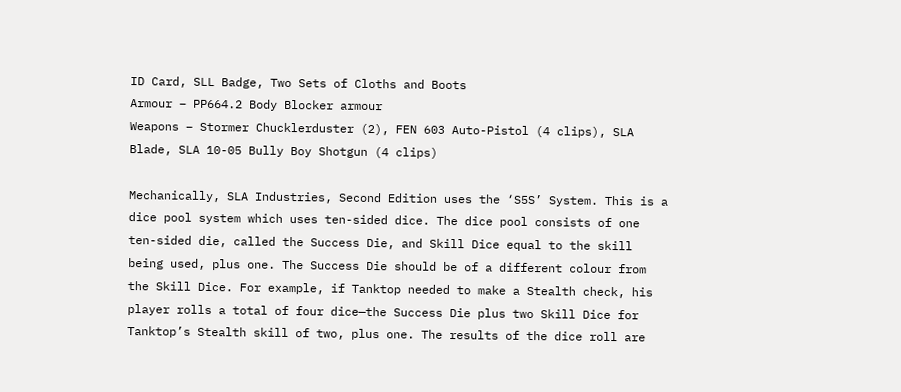ID Card, SLL Badge, Two Sets of Cloths and Boots
Armour – PP664.2 Body Blocker armour
Weapons – Stormer Chucklerduster (2), FEN 603 Auto-Pistol (4 clips), SLA Blade, SLA 10-05 Bully Boy Shotgun (4 clips)

Mechanically, SLA Industries, Second Edition uses the ‘S5S’ System. This is a dice pool system which uses ten-sided dice. The dice pool consists of one ten-sided die, called the Success Die, and Skill Dice equal to the skill being used, plus one. The Success Die should be of a different colour from the Skill Dice. For example, if Tanktop needed to make a Stealth check, his player rolls a total of four dice—the Success Die plus two Skill Dice for Tanktop’s Stealth skill of two, plus one. The results of the dice roll are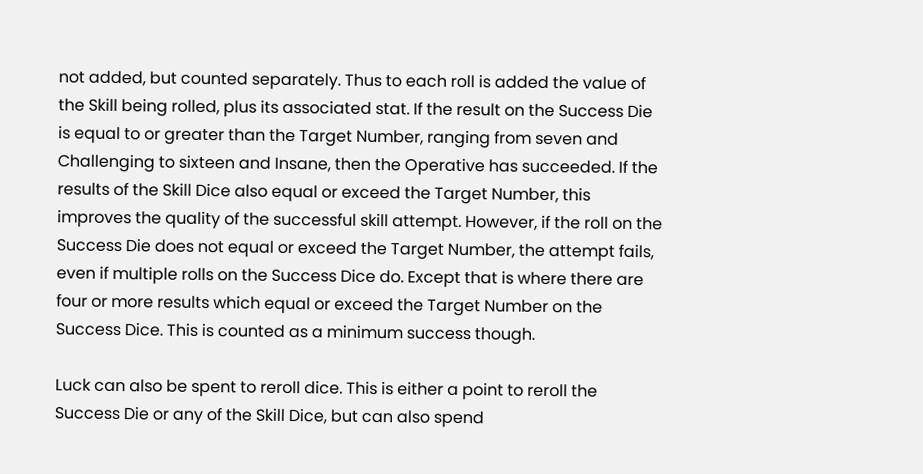not added, but counted separately. Thus to each roll is added the value of the Skill being rolled, plus its associated stat. If the result on the Success Die is equal to or greater than the Target Number, ranging from seven and Challenging to sixteen and Insane, then the Operative has succeeded. If the results of the Skill Dice also equal or exceed the Target Number, this improves the quality of the successful skill attempt. However, if the roll on the Success Die does not equal or exceed the Target Number, the attempt fails, even if multiple rolls on the Success Dice do. Except that is where there are four or more results which equal or exceed the Target Number on the Success Dice. This is counted as a minimum success though.

Luck can also be spent to reroll dice. This is either a point to reroll the Success Die or any of the Skill Dice, but can also spend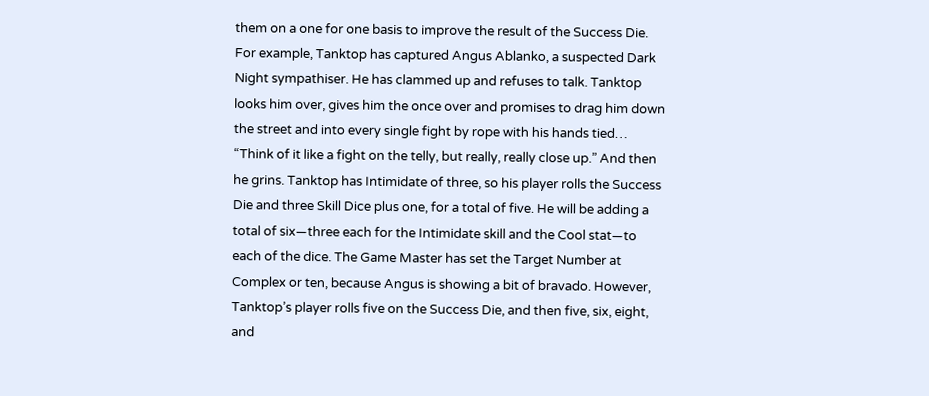them on a one for one basis to improve the result of the Success Die.
For example, Tanktop has captured Angus Ablanko, a suspected Dark Night sympathiser. He has clammed up and refuses to talk. Tanktop looks him over, gives him the once over and promises to drag him down the street and into every single fight by rope with his hands tied… “Think of it like a fight on the telly, but really, really close up.” And then he grins. Tanktop has Intimidate of three, so his player rolls the Success Die and three Skill Dice plus one, for a total of five. He will be adding a total of six—three each for the Intimidate skill and the Cool stat—to each of the dice. The Game Master has set the Target Number at Complex or ten, because Angus is showing a bit of bravado. However, Tanktop’s player rolls five on the Success Die, and then five, six, eight, and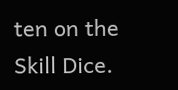ten on the Skill Dice.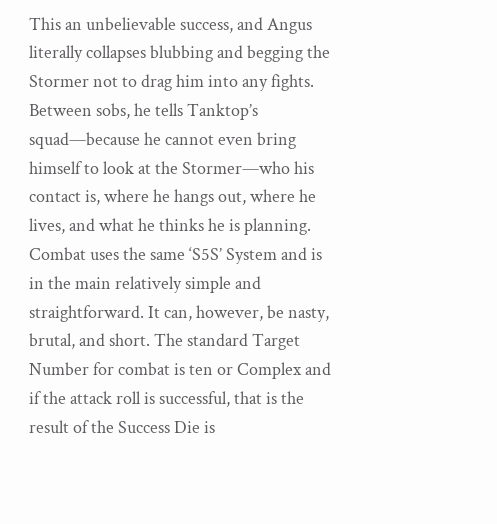This an unbelievable success, and Angus literally collapses blubbing and begging the Stormer not to drag him into any fights. Between sobs, he tells Tanktop’s squad—because he cannot even bring himself to look at the Stormer—who his contact is, where he hangs out, where he lives, and what he thinks he is planning.
Combat uses the same ‘S5S’ System and is in the main relatively simple and straightforward. It can, however, be nasty, brutal, and short. The standard Target Number for combat is ten or Complex and if the attack roll is successful, that is the result of the Success Die is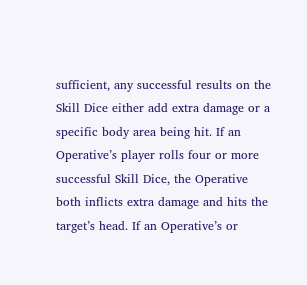sufficient, any successful results on the Skill Dice either add extra damage or a specific body area being hit. If an Operative’s player rolls four or more successful Skill Dice, the Operative both inflicts extra damage and hits the target’s head. If an Operative’s or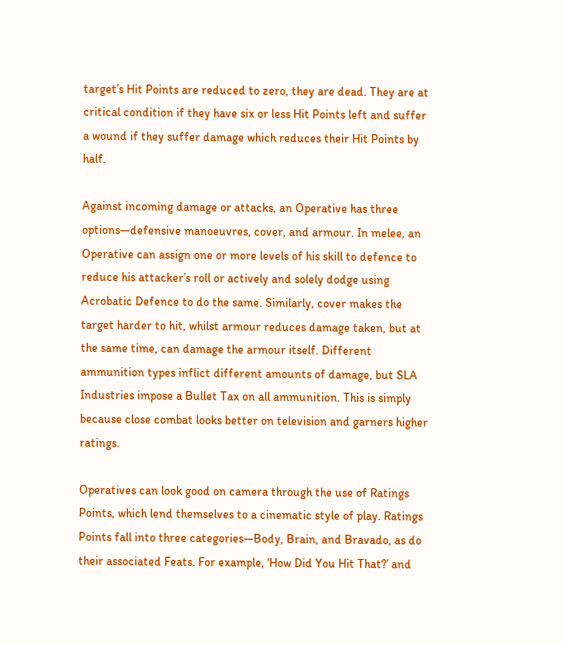target’s Hit Points are reduced to zero, they are dead. They are at critical condition if they have six or less Hit Points left and suffer a wound if they suffer damage which reduces their Hit Points by half.

Against incoming damage or attacks, an Operative has three options—defensive manoeuvres, cover, and armour. In melee, an Operative can assign one or more levels of his skill to defence to reduce his attacker’s roll or actively and solely dodge using Acrobatic Defence to do the same. Similarly, cover makes the target harder to hit, whilst armour reduces damage taken, but at the same time, can damage the armour itself. Different ammunition types inflict different amounts of damage, but SLA Industries impose a Bullet Tax on all ammunition. This is simply because close combat looks better on television and garners higher ratings.

Operatives can look good on camera through the use of Ratings Points, which lend themselves to a cinematic style of play. Ratings Points fall into three categories—Body, Brain, and Bravado, as do their associated Feats. For example, ‘How Did You Hit That?’ and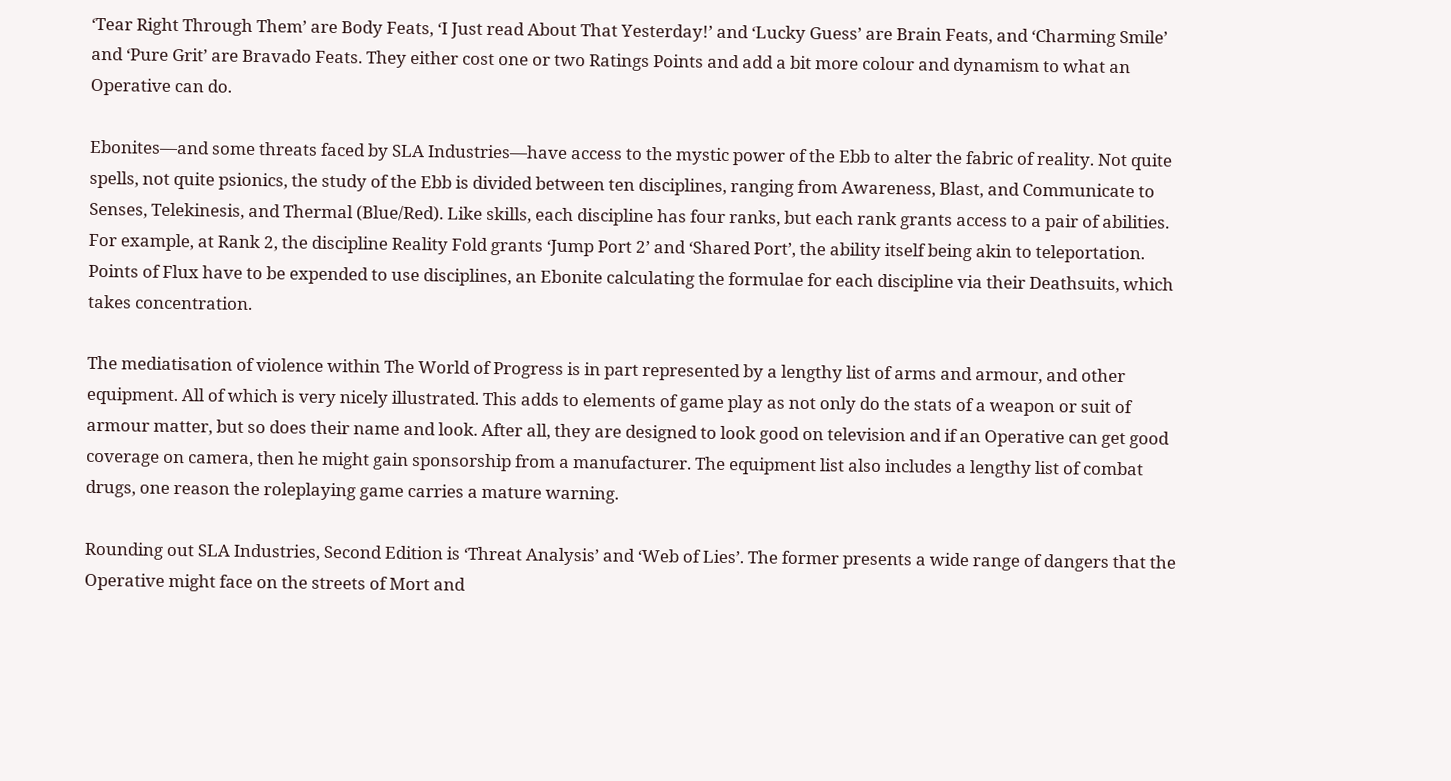‘Tear Right Through Them’ are Body Feats, ‘I Just read About That Yesterday!’ and ‘Lucky Guess’ are Brain Feats, and ‘Charming Smile’ and ‘Pure Grit’ are Bravado Feats. They either cost one or two Ratings Points and add a bit more colour and dynamism to what an Operative can do.

Ebonites—and some threats faced by SLA Industries—have access to the mystic power of the Ebb to alter the fabric of reality. Not quite spells, not quite psionics, the study of the Ebb is divided between ten disciplines, ranging from Awareness, Blast, and Communicate to Senses, Telekinesis, and Thermal (Blue/Red). Like skills, each discipline has four ranks, but each rank grants access to a pair of abilities. For example, at Rank 2, the discipline Reality Fold grants ‘Jump Port 2’ and ‘Shared Port’, the ability itself being akin to teleportation. Points of Flux have to be expended to use disciplines, an Ebonite calculating the formulae for each discipline via their Deathsuits, which takes concentration.

The mediatisation of violence within The World of Progress is in part represented by a lengthy list of arms and armour, and other equipment. All of which is very nicely illustrated. This adds to elements of game play as not only do the stats of a weapon or suit of armour matter, but so does their name and look. After all, they are designed to look good on television and if an Operative can get good coverage on camera, then he might gain sponsorship from a manufacturer. The equipment list also includes a lengthy list of combat drugs, one reason the roleplaying game carries a mature warning.

Rounding out SLA Industries, Second Edition is ‘Threat Analysis’ and ‘Web of Lies’. The former presents a wide range of dangers that the Operative might face on the streets of Mort and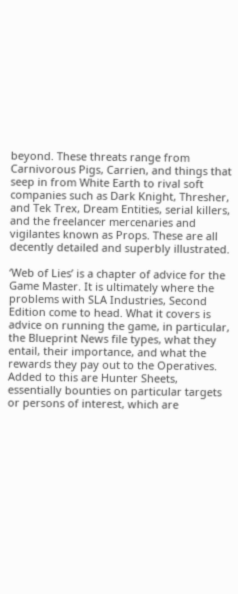beyond. These threats range from Carnivorous Pigs, Carrien, and things that seep in from White Earth to rival soft companies such as Dark Knight, Thresher, and Tek Trex, Dream Entities, serial killers, and the freelancer mercenaries and vigilantes known as Props. These are all decently detailed and superbly illustrated.

‘Web of Lies’ is a chapter of advice for the Game Master. It is ultimately where the problems with SLA Industries, Second Edition come to head. What it covers is advice on running the game, in particular, the Blueprint News file types, what they entail, their importance, and what the rewards they pay out to the Operatives. Added to this are Hunter Sheets, essentially bounties on particular targets or persons of interest, which are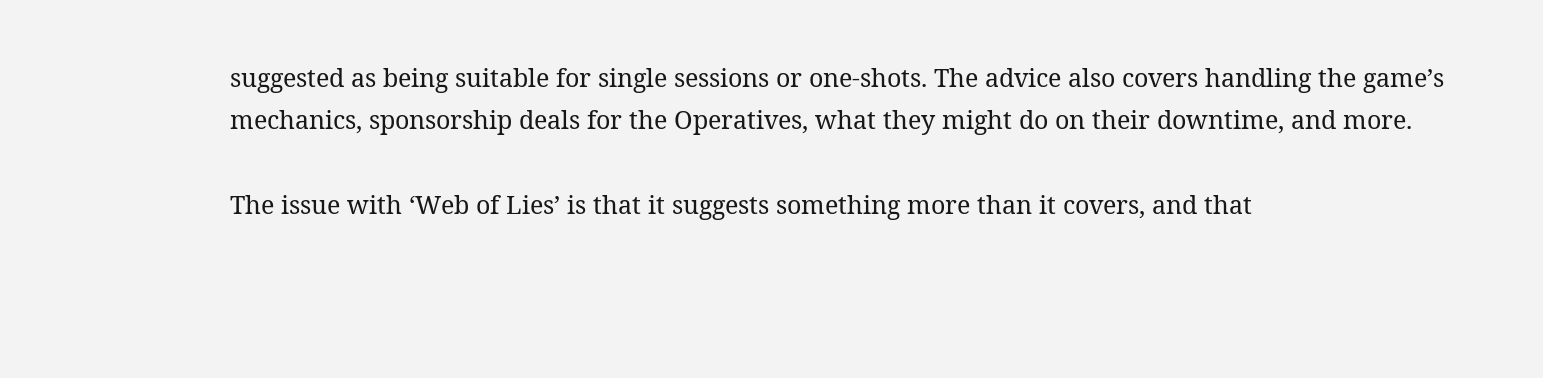suggested as being suitable for single sessions or one-shots. The advice also covers handling the game’s mechanics, sponsorship deals for the Operatives, what they might do on their downtime, and more.

The issue with ‘Web of Lies’ is that it suggests something more than it covers, and that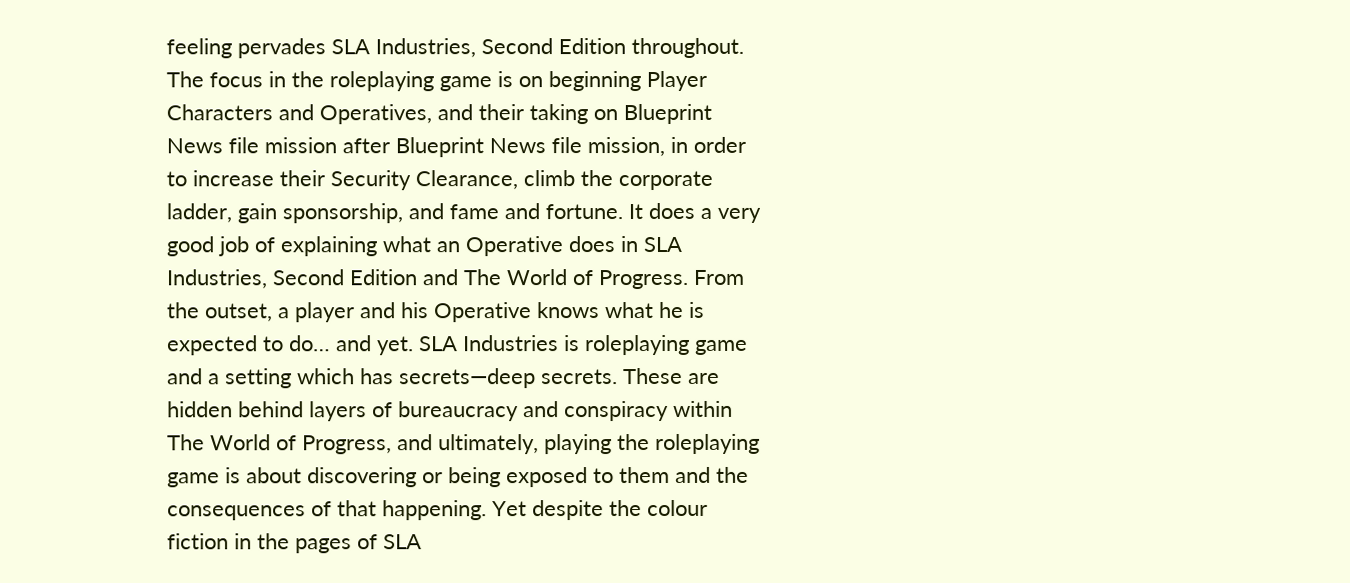feeling pervades SLA Industries, Second Edition throughout. The focus in the roleplaying game is on beginning Player Characters and Operatives, and their taking on Blueprint News file mission after Blueprint News file mission, in order to increase their Security Clearance, climb the corporate ladder, gain sponsorship, and fame and fortune. It does a very good job of explaining what an Operative does in SLA Industries, Second Edition and The World of Progress. From the outset, a player and his Operative knows what he is expected to do… and yet. SLA Industries is roleplaying game and a setting which has secrets—deep secrets. These are hidden behind layers of bureaucracy and conspiracy within The World of Progress, and ultimately, playing the roleplaying game is about discovering or being exposed to them and the consequences of that happening. Yet despite the colour fiction in the pages of SLA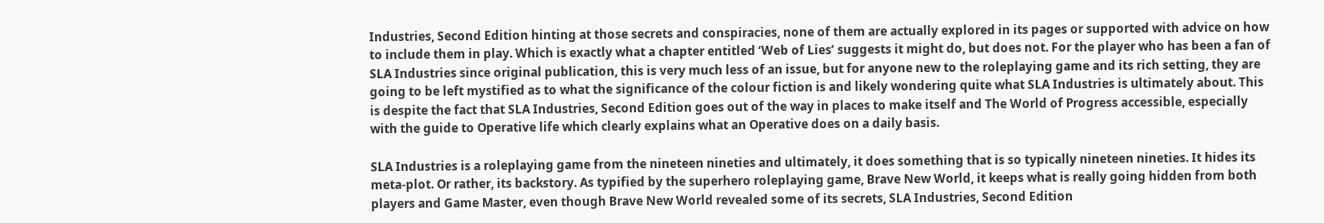Industries, Second Edition hinting at those secrets and conspiracies, none of them are actually explored in its pages or supported with advice on how to include them in play. Which is exactly what a chapter entitled ‘Web of Lies’ suggests it might do, but does not. For the player who has been a fan of SLA Industries since original publication, this is very much less of an issue, but for anyone new to the roleplaying game and its rich setting, they are going to be left mystified as to what the significance of the colour fiction is and likely wondering quite what SLA Industries is ultimately about. This is despite the fact that SLA Industries, Second Edition goes out of the way in places to make itself and The World of Progress accessible, especially with the guide to Operative life which clearly explains what an Operative does on a daily basis.

SLA Industries is a roleplaying game from the nineteen nineties and ultimately, it does something that is so typically nineteen nineties. It hides its meta-plot. Or rather, its backstory. As typified by the superhero roleplaying game, Brave New World, it keeps what is really going hidden from both players and Game Master, even though Brave New World revealed some of its secrets, SLA Industries, Second Edition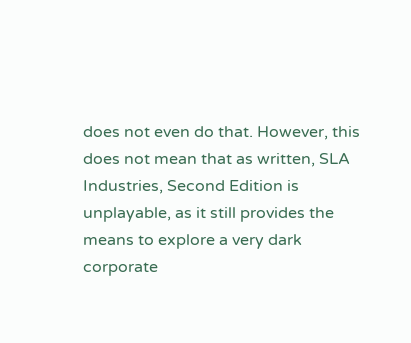does not even do that. However, this does not mean that as written, SLA Industries, Second Edition is unplayable, as it still provides the means to explore a very dark corporate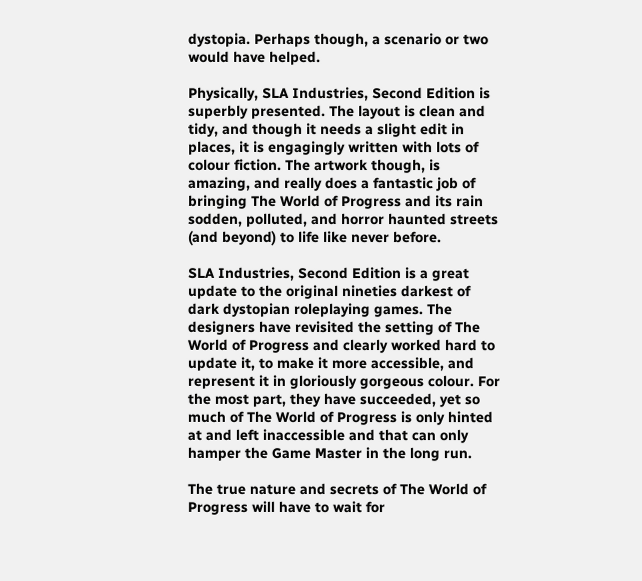dystopia. Perhaps though, a scenario or two would have helped.

Physically, SLA Industries, Second Edition is superbly presented. The layout is clean and tidy, and though it needs a slight edit in places, it is engagingly written with lots of colour fiction. The artwork though, is amazing, and really does a fantastic job of bringing The World of Progress and its rain sodden, polluted, and horror haunted streets (and beyond) to life like never before.

SLA Industries, Second Edition is a great update to the original nineties darkest of dark dystopian roleplaying games. The designers have revisited the setting of The World of Progress and clearly worked hard to update it, to make it more accessible, and represent it in gloriously gorgeous colour. For the most part, they have succeeded, yet so much of The World of Progress is only hinted at and left inaccessible and that can only hamper the Game Master in the long run.

The true nature and secrets of The World of Progress will have to wait for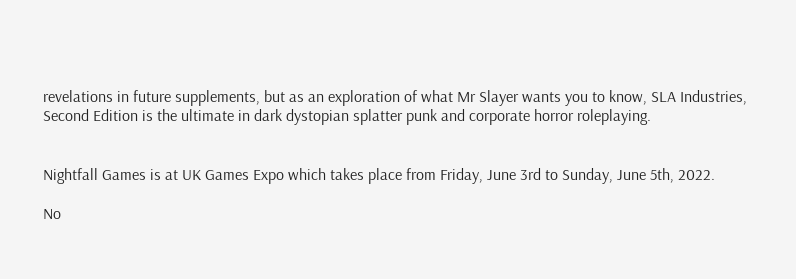revelations in future supplements, but as an exploration of what Mr Slayer wants you to know, SLA Industries, Second Edition is the ultimate in dark dystopian splatter punk and corporate horror roleplaying.


Nightfall Games is at UK Games Expo which takes place from Friday, June 3rd to Sunday, June 5th, 2022.

No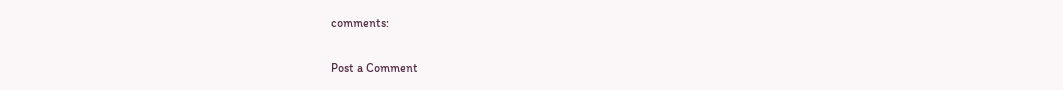comments:

Post a Comment